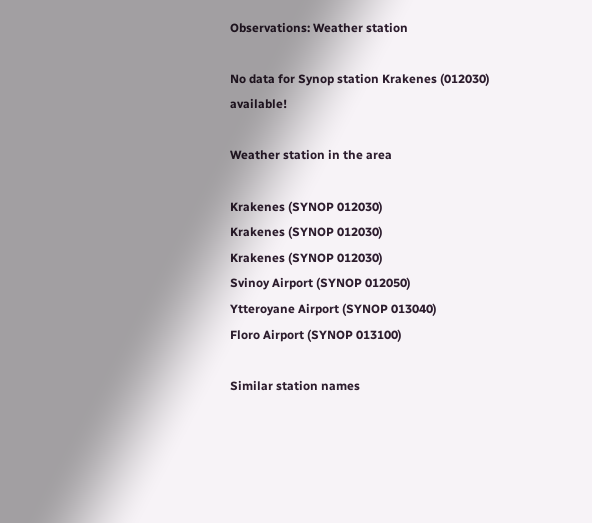Observations: Weather station

No data for Synop station Krakenes (012030) available!

Weather station in the area

Krakenes (SYNOP 012030)
Krakenes (SYNOP 012030)
Krakenes (SYNOP 012030)
Svinoy Airport (SYNOP 012050)
Ytteroyane Airport (SYNOP 013040)
Floro Airport (SYNOP 013100)

Similar station names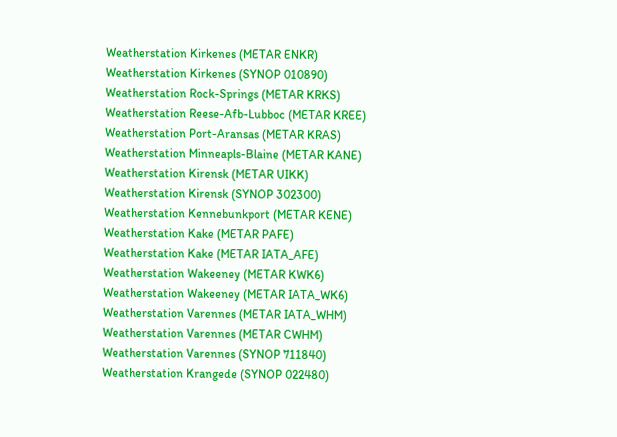Weatherstation Kirkenes (METAR ENKR)
Weatherstation Kirkenes (SYNOP 010890)
Weatherstation Rock-Springs (METAR KRKS)
Weatherstation Reese-Afb-Lubboc (METAR KREE)
Weatherstation Port-Aransas (METAR KRAS)
Weatherstation Minneapls-Blaine (METAR KANE)
Weatherstation Kirensk (METAR UIKK)
Weatherstation Kirensk (SYNOP 302300)
Weatherstation Kennebunkport (METAR KENE)
Weatherstation Kake (METAR PAFE)
Weatherstation Kake (METAR IATA_AFE)
Weatherstation Wakeeney (METAR KWK6)
Weatherstation Wakeeney (METAR IATA_WK6)
Weatherstation Varennes (METAR IATA_WHM)
Weatherstation Varennes (METAR CWHM)
Weatherstation Varennes (SYNOP 711840)
Weatherstation Krangede (SYNOP 022480)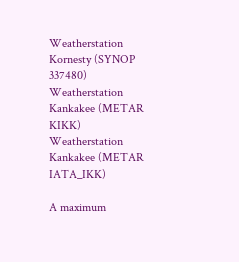Weatherstation Kornesty (SYNOP 337480)
Weatherstation Kankakee (METAR KIKK)
Weatherstation Kankakee (METAR IATA_IKK)

A maximum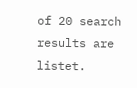of 20 search results are listet.